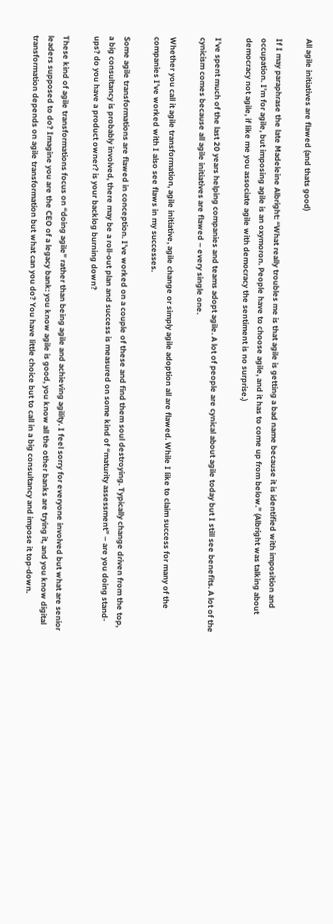All agile initiatives are flawed (and thats good)

If I may paraphrase the late Madeleine Albright: “What really troubles me is that agile is getting a bad name because it is identified with imposition and occupation. I’m for agile, but imposing agile is an oxymoron. People have to choose agile, and it has to come up from below.” (Albright was talking about democracy not agile, if like me you associate agile with democracy the sentiment is no surprise.)

I’ve spent much of the last 20 years helping companies and teams adopt agile. A lot of people are cynical about agile today but I still see benefits. A lot of the cynicism comes because all agile initiatives are flawed – every single one.

Whether you call it agile transformation, agile initiative, agile change or simply agile adoption all are flawed. While I like to claim success for many of the companies I’ve worked with I also see flaws in my successes.

Some agile transformations are flawed in conception. I’ve worked on a couple of these and find them soul destroying. Typically change driven from the top, a big consultancy is probably involved, there may be a roll-out plan and success is measured on some kind of “maturity assessment” – are you doing stand-ups? do you have a product owner? is your backlog burning down?

These kind of agile transformations focus on “doing agile” rather than being agile and achieving agility. I feel sorry for everyone involved but what are senior leaders supposed to do? Imagine you are the CEO of a legacy bank: you know agile is good, you know all the other banks are trying it, and you know digital transformation depends on agile transformation but what can you do? You have little choice but to call in a big consultancy and impose it top-down.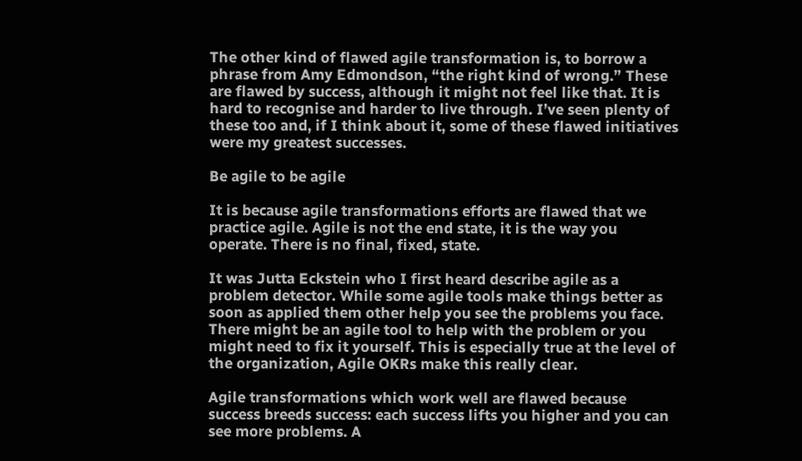The other kind of flawed agile transformation is, to borrow a phrase from Amy Edmondson, “the right kind of wrong.” These are flawed by success, although it might not feel like that. It is hard to recognise and harder to live through. I’ve seen plenty of these too and, if I think about it, some of these flawed initiatives were my greatest successes.

Be agile to be agile

It is because agile transformations efforts are flawed that we practice agile. Agile is not the end state, it is the way you operate. There is no final, fixed, state.

It was Jutta Eckstein who I first heard describe agile as a problem detector. While some agile tools make things better as soon as applied them other help you see the problems you face. There might be an agile tool to help with the problem or you might need to fix it yourself. This is especially true at the level of the organization, Agile OKRs make this really clear.

Agile transformations which work well are flawed because success breeds success: each success lifts you higher and you can see more problems. A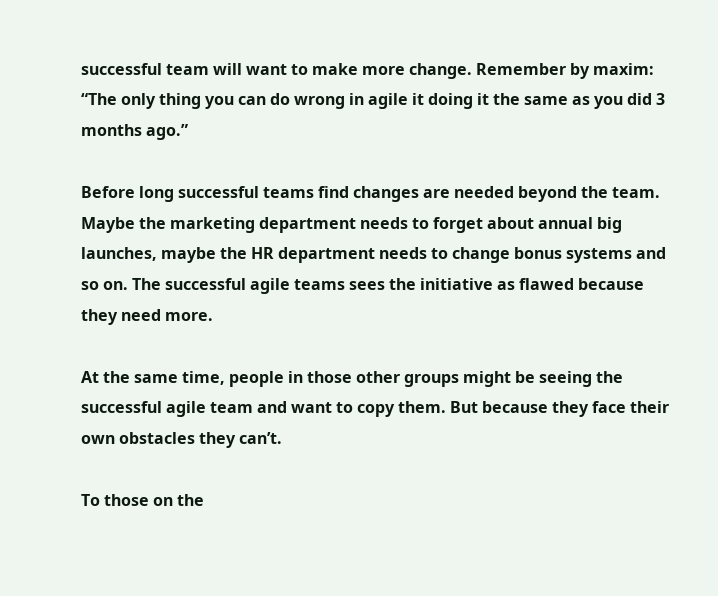successful team will want to make more change. Remember by maxim: “The only thing you can do wrong in agile it doing it the same as you did 3 months ago.”

Before long successful teams find changes are needed beyond the team. Maybe the marketing department needs to forget about annual big launches, maybe the HR department needs to change bonus systems and so on. The successful agile teams sees the initiative as flawed because they need more.

At the same time, people in those other groups might be seeing the successful agile team and want to copy them. But because they face their own obstacles they can’t.

To those on the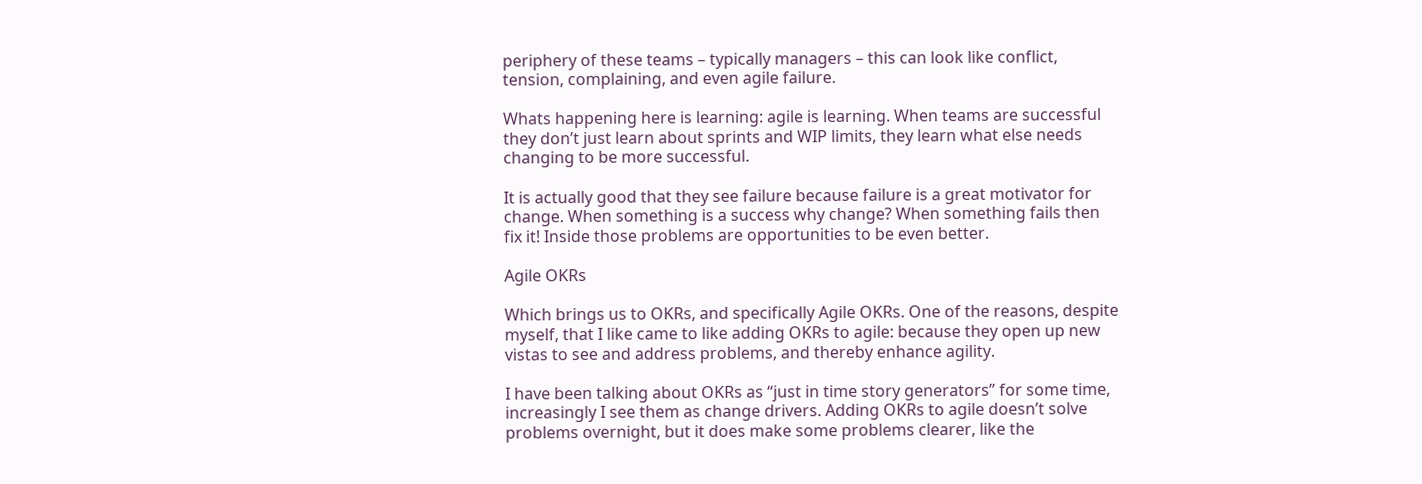periphery of these teams – typically managers – this can look like conflict, tension, complaining, and even agile failure.

Whats happening here is learning: agile is learning. When teams are successful they don’t just learn about sprints and WIP limits, they learn what else needs changing to be more successful.

It is actually good that they see failure because failure is a great motivator for change. When something is a success why change? When something fails then fix it! Inside those problems are opportunities to be even better.

Agile OKRs

Which brings us to OKRs, and specifically Agile OKRs. One of the reasons, despite myself, that I like came to like adding OKRs to agile: because they open up new vistas to see and address problems, and thereby enhance agility.

I have been talking about OKRs as “just in time story generators” for some time, increasingly I see them as change drivers. Adding OKRs to agile doesn’t solve problems overnight, but it does make some problems clearer, like the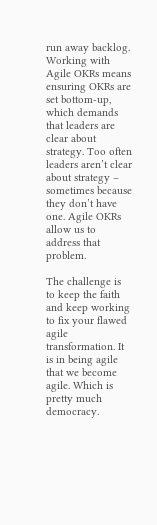run away backlog. Working with Agile OKRs means ensuring OKRs are set bottom-up, which demands that leaders are clear about strategy. Too often leaders aren’t clear about strategy – sometimes because they don’t have one. Agile OKRs allow us to address that problem.

The challenge is to keep the faith and keep working to fix your flawed agile transformation. It is in being agile that we become agile. Which is pretty much democracy.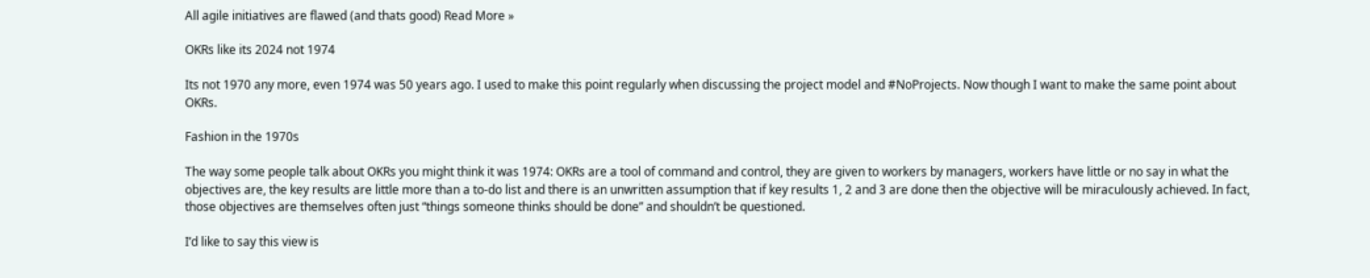All agile initiatives are flawed (and thats good) Read More »

OKRs like its 2024 not 1974

Its not 1970 any more, even 1974 was 50 years ago. I used to make this point regularly when discussing the project model and #NoProjects. Now though I want to make the same point about OKRs.

Fashion in the 1970s

The way some people talk about OKRs you might think it was 1974: OKRs are a tool of command and control, they are given to workers by managers, workers have little or no say in what the objectives are, the key results are little more than a to-do list and there is an unwritten assumption that if key results 1, 2 and 3 are done then the objective will be miraculously achieved. In fact, those objectives are themselves often just “things someone thinks should be done” and shouldn’t be questioned.

I’d like to say this view is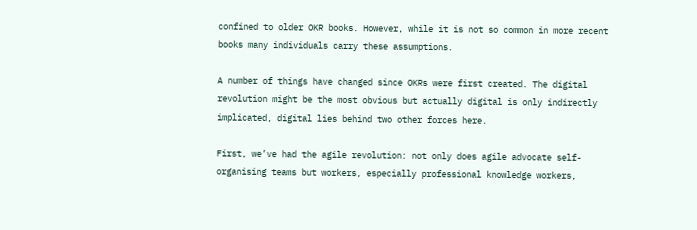confined to older OKR books. However, while it is not so common in more recent books many individuals carry these assumptions.

A number of things have changed since OKRs were first created. The digital revolution might be the most obvious but actually digital is only indirectly implicated, digital lies behind two other forces here.

First, we’ve had the agile revolution: not only does agile advocate self-organising teams but workers, especially professional knowledge workers,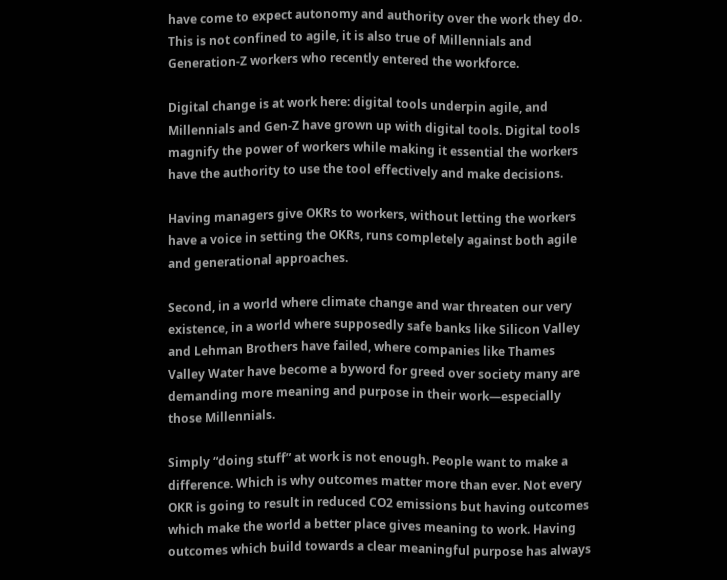have come to expect autonomy and authority over the work they do. This is not confined to agile, it is also true of Millennials and Generation-Z workers who recently entered the workforce.

Digital change is at work here: digital tools underpin agile, and Millennials and Gen-Z have grown up with digital tools. Digital tools magnify the power of workers while making it essential the workers have the authority to use the tool effectively and make decisions.

Having managers give OKRs to workers, without letting the workers have a voice in setting the OKRs, runs completely against both agile and generational approaches.

Second, in a world where climate change and war threaten our very existence, in a world where supposedly safe banks like Silicon Valley and Lehman Brothers have failed, where companies like Thames Valley Water have become a byword for greed over society many are demanding more meaning and purpose in their work—especially those Millennials.

Simply “doing stuff” at work is not enough. People want to make a difference. Which is why outcomes matter more than ever. Not every OKR is going to result in reduced CO2 emissions but having outcomes which make the world a better place gives meaning to work. Having outcomes which build towards a clear meaningful purpose has always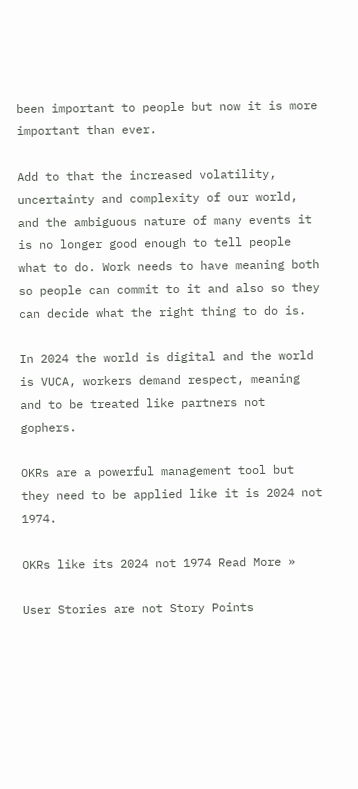been important to people but now it is more important than ever.

Add to that the increased volatility, uncertainty and complexity of our world, and the ambiguous nature of many events it is no longer good enough to tell people what to do. Work needs to have meaning both so people can commit to it and also so they can decide what the right thing to do is.

In 2024 the world is digital and the world is VUCA, workers demand respect, meaning and to be treated like partners not gophers.

OKRs are a powerful management tool but they need to be applied like it is 2024 not 1974.

OKRs like its 2024 not 1974 Read More »

User Stories are not Story Points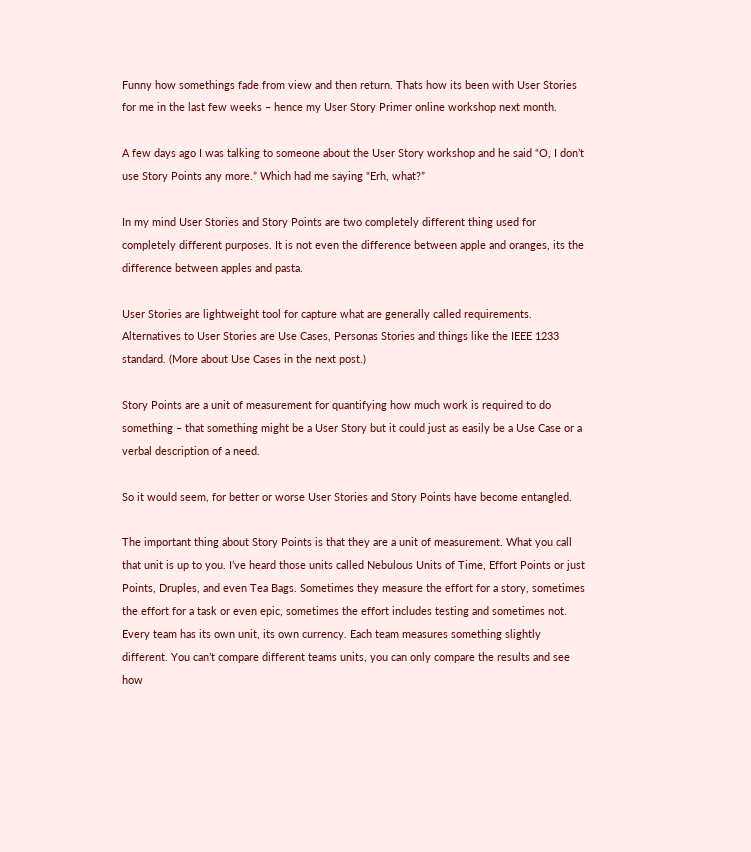Funny how somethings fade from view and then return. Thats how its been with User Stories for me in the last few weeks – hence my User Story Primer online workshop next month.

A few days ago I was talking to someone about the User Story workshop and he said “O, I don’t use Story Points any more.” Which had me saying “Erh, what?”

In my mind User Stories and Story Points are two completely different thing used for completely different purposes. It is not even the difference between apple and oranges, its the difference between apples and pasta.

User Stories are lightweight tool for capture what are generally called requirements. Alternatives to User Stories are Use Cases, Personas Stories and things like the IEEE 1233 standard. (More about Use Cases in the next post.)

Story Points are a unit of measurement for quantifying how much work is required to do something – that something might be a User Story but it could just as easily be a Use Case or a verbal description of a need.

So it would seem, for better or worse User Stories and Story Points have become entangled.

The important thing about Story Points is that they are a unit of measurement. What you call that unit is up to you. I’ve heard those units called Nebulous Units of Time, Effort Points or just Points, Druples, and even Tea Bags. Sometimes they measure the effort for a story, sometimes the effort for a task or even epic, sometimes the effort includes testing and sometimes not. Every team has its own unit, its own currency. Each team measures something slightly different. You can’t compare different teams units, you can only compare the results and see how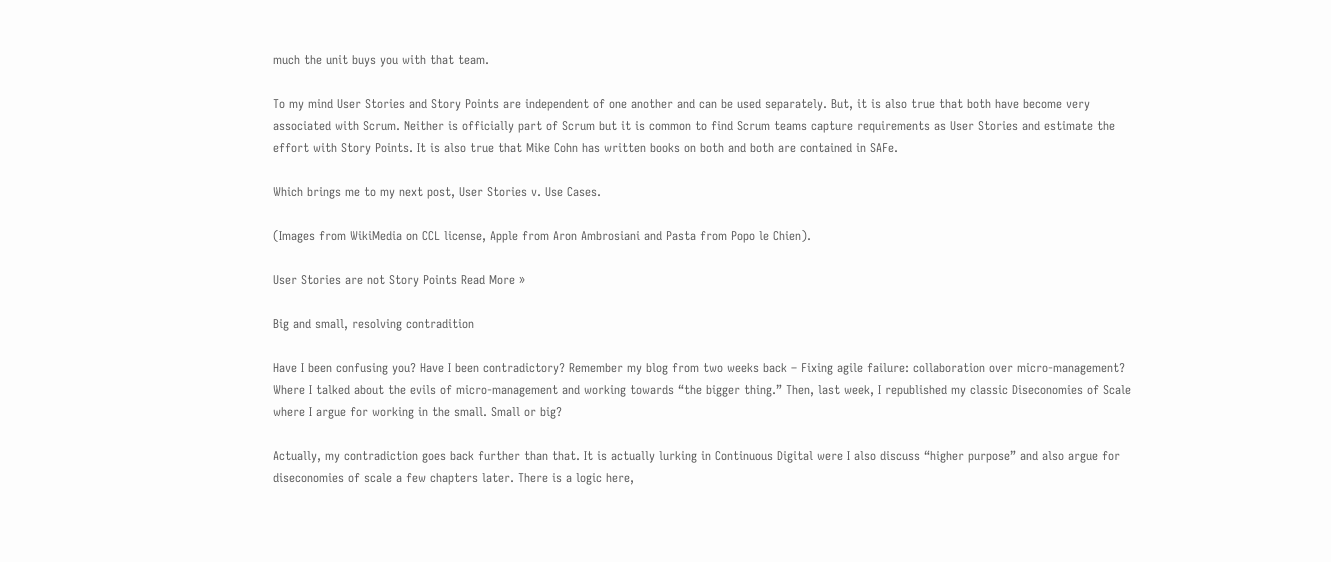much the unit buys you with that team.

To my mind User Stories and Story Points are independent of one another and can be used separately. But, it is also true that both have become very associated with Scrum. Neither is officially part of Scrum but it is common to find Scrum teams capture requirements as User Stories and estimate the effort with Story Points. It is also true that Mike Cohn has written books on both and both are contained in SAFe.

Which brings me to my next post, User Stories v. Use Cases.

(Images from WikiMedia on CCL license, Apple from Aron Ambrosiani and Pasta from Popo le Chien).

User Stories are not Story Points Read More »

Big and small, resolving contradition

Have I been confusing you? Have I been contradictory? Remember my blog from two weeks back – Fixing agile failure: collaboration over micro-management? Where I talked about the evils of micro-management and working towards “the bigger thing.” Then, last week, I republished my classic Diseconomies of Scale where I argue for working in the small. Small or big?

Actually, my contradiction goes back further than that. It is actually lurking in Continuous Digital were I also discuss “higher purpose” and also argue for diseconomies of scale a few chapters later. There is a logic here,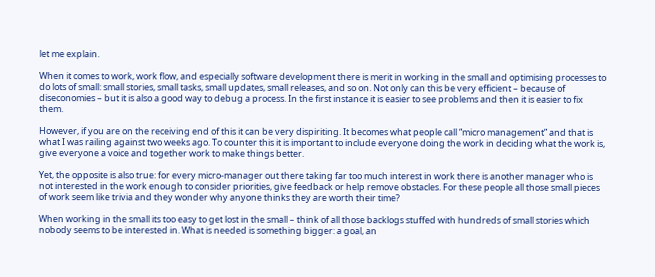let me explain.

When it comes to work, work flow, and especially software development there is merit in working in the small and optimising processes to do lots of small: small stories, small tasks, small updates, small releases, and so on. Not only can this be very efficient – because of diseconomies – but it is also a good way to debug a process. In the first instance it is easier to see problems and then it is easier to fix them.

However, if you are on the receiving end of this it can be very dispiriting. It becomes what people call “micro management” and that is what I was railing against two weeks ago. To counter this it is important to include everyone doing the work in deciding what the work is, give everyone a voice and together work to make things better.

Yet, the opposite is also true: for every micro-manager out there taking far too much interest in work there is another manager who is not interested in the work enough to consider priorities, give feedback or help remove obstacles. For these people all those small pieces of work seem like trivia and they wonder why anyone thinks they are worth their time?

When working in the small its too easy to get lost in the small – think of all those backlogs stuffed with hundreds of small stories which nobody seems to be interested in. What is needed is something bigger: a goal, an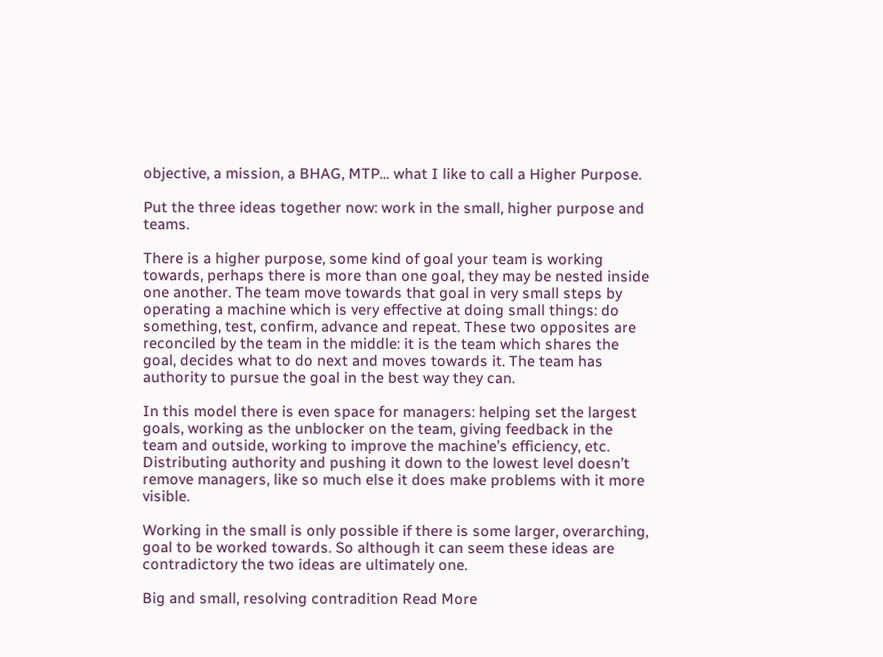objective, a mission, a BHAG, MTP… what I like to call a Higher Purpose.

Put the three ideas together now: work in the small, higher purpose and teams.

There is a higher purpose, some kind of goal your team is working towards, perhaps there is more than one goal, they may be nested inside one another. The team move towards that goal in very small steps by operating a machine which is very effective at doing small things: do something, test, confirm, advance and repeat. These two opposites are reconciled by the team in the middle: it is the team which shares the goal, decides what to do next and moves towards it. The team has authority to pursue the goal in the best way they can.

In this model there is even space for managers: helping set the largest goals, working as the unblocker on the team, giving feedback in the team and outside, working to improve the machine’s efficiency, etc. Distributing authority and pushing it down to the lowest level doesn’t remove managers, like so much else it does make problems with it more visible.

Working in the small is only possible if there is some larger, overarching, goal to be worked towards. So although it can seem these ideas are contradictory the two ideas are ultimately one.

Big and small, resolving contradition Read More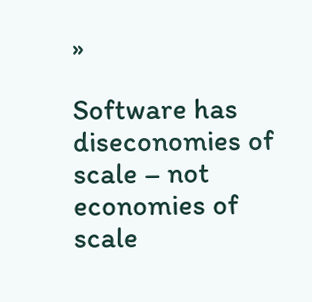»

Software has diseconomies of scale – not economies of scale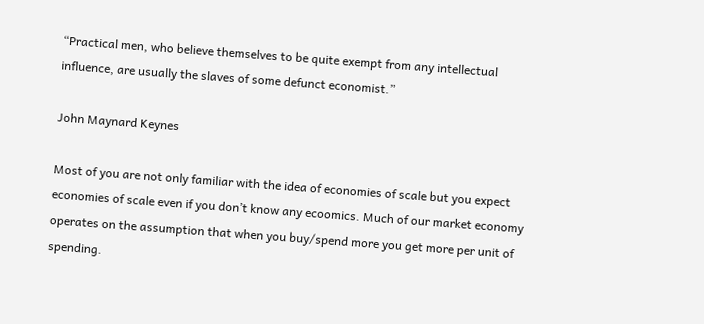“Practical men, who believe themselves to be quite exempt from any intellectual influence, are usually the slaves of some defunct economist.”

John Maynard Keynes

Most of you are not only familiar with the idea of economies of scale but you expect economies of scale even if you don’t know any ecoomics. Much of our market economy operates on the assumption that when you buy/spend more you get more per unit of spending.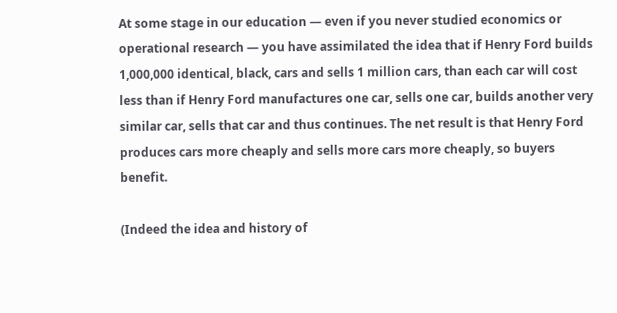At some stage in our education — even if you never studied economics or operational research — you have assimilated the idea that if Henry Ford builds 1,000,000 identical, black, cars and sells 1 million cars, than each car will cost less than if Henry Ford manufactures one car, sells one car, builds another very similar car, sells that car and thus continues. The net result is that Henry Ford produces cars more cheaply and sells more cars more cheaply, so buyers benefit.

(Indeed the idea and history of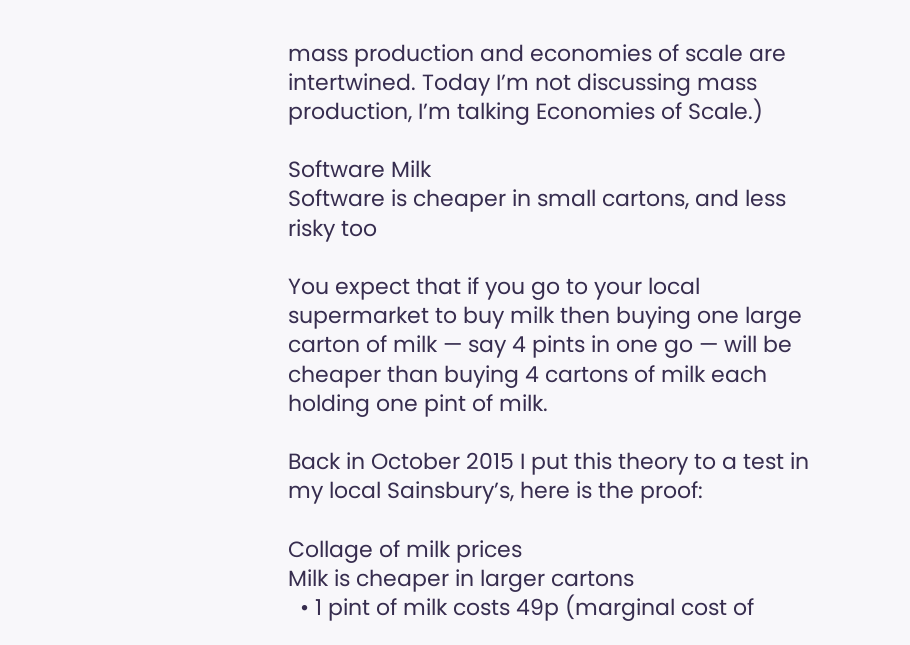mass production and economies of scale are intertwined. Today I’m not discussing mass production, I’m talking Economies of Scale.)

Software Milk
Software is cheaper in small cartons, and less risky too

You expect that if you go to your local supermarket to buy milk then buying one large carton of milk — say 4 pints in one go — will be cheaper than buying 4 cartons of milk each holding one pint of milk.

Back in October 2015 I put this theory to a test in my local Sainsbury’s, here is the proof:

Collage of milk prices
Milk is cheaper in larger cartons
  • 1 pint of milk costs 49p (marginal cost of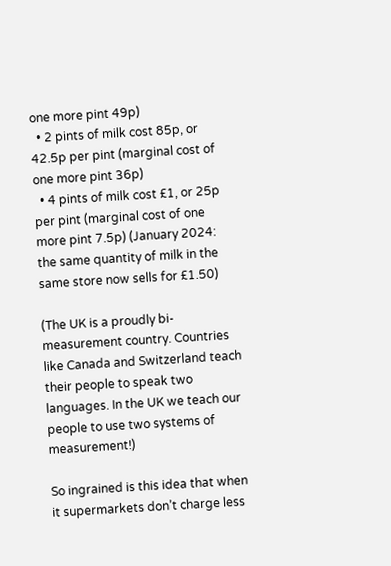one more pint 49p)
  • 2 pints of milk cost 85p, or 42.5p per pint (marginal cost of one more pint 36p)
  • 4 pints of milk cost £1, or 25p per pint (marginal cost of one more pint 7.5p) (January 2024: the same quantity of milk in the same store now sells for £1.50)

(The UK is a proudly bi-measurement country. Countries like Canada and Switzerland teach their people to speak two languages. In the UK we teach our people to use two systems of measurement!)

So ingrained is this idea that when it supermarkets don’t charge less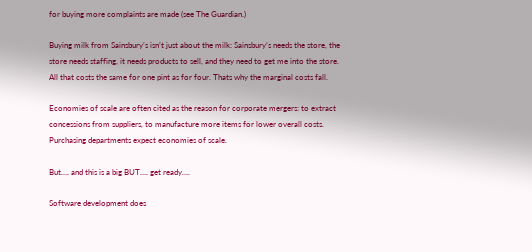for buying more complaints are made (see The Guardian.)

Buying milk from Sainsbury’s isn’t just about the milk: Sainsbury’s needs the store, the store needs staffing, it needs products to sell, and they need to get me into the store. All that costs the same for one pint as for four. Thats why the marginal costs fall.

Economies of scale are often cited as the reason for corporate mergers: to extract concessions from suppliers, to manufacture more items for lower overall costs. Purchasing departments expect economies of scale.

But…. and this is a big BUT…. get ready….

Software development does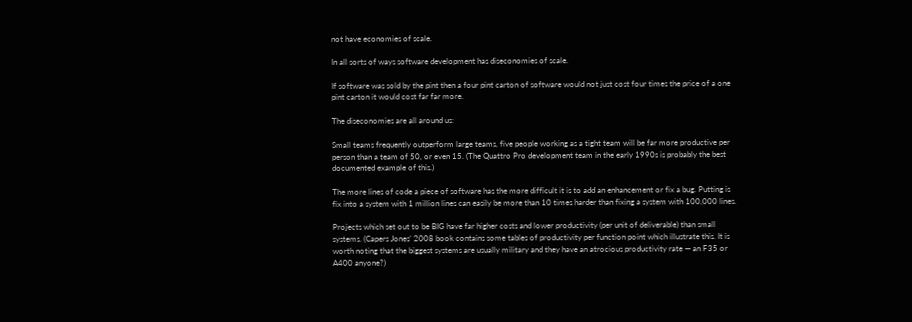not have economies of scale.

In all sorts of ways software development has diseconomies of scale.

If software was sold by the pint then a four pint carton of software would not just cost four times the price of a one pint carton it would cost far far more.

The diseconomies are all around us:

Small teams frequently outperform large teams, five people working as a tight team will be far more productive per person than a team of 50, or even 15. (The Quattro Pro development team in the early 1990s is probably the best documented example of this.)

The more lines of code a piece of software has the more difficult it is to add an enhancement or fix a bug. Putting is fix into a system with 1 million lines can easily be more than 10 times harder than fixing a system with 100,000 lines.

Projects which set out to be BIG have far higher costs and lower productivity (per unit of deliverable) than small systems. (Capers Jones’ 2008 book contains some tables of productivity per function point which illustrate this. It is worth noting that the biggest systems are usually military and they have an atrocious productivity rate — an F35 or A400 anyone?)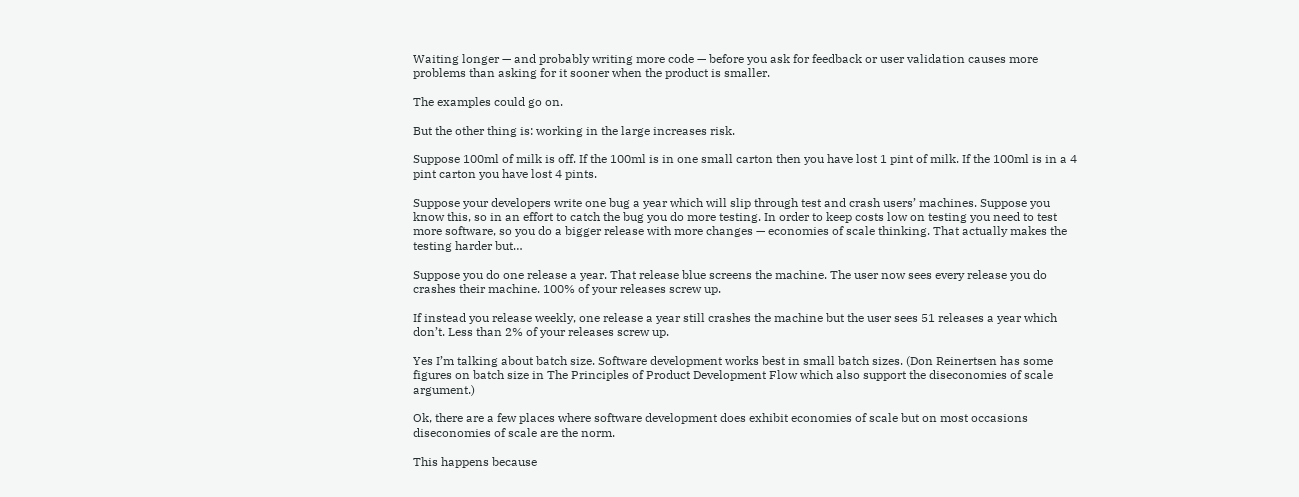Waiting longer — and probably writing more code — before you ask for feedback or user validation causes more problems than asking for it sooner when the product is smaller.

The examples could go on.

But the other thing is: working in the large increases risk.

Suppose 100ml of milk is off. If the 100ml is in one small carton then you have lost 1 pint of milk. If the 100ml is in a 4 pint carton you have lost 4 pints.

Suppose your developers write one bug a year which will slip through test and crash users’ machines. Suppose you know this, so in an effort to catch the bug you do more testing. In order to keep costs low on testing you need to test more software, so you do a bigger release with more changes — economies of scale thinking. That actually makes the testing harder but…

Suppose you do one release a year. That release blue screens the machine. The user now sees every release you do crashes their machine. 100% of your releases screw up.

If instead you release weekly, one release a year still crashes the machine but the user sees 51 releases a year which don’t. Less than 2% of your releases screw up.

Yes I’m talking about batch size. Software development works best in small batch sizes. (Don Reinertsen has some figures on batch size in The Principles of Product Development Flow which also support the diseconomies of scale argument.)

Ok, there are a few places where software development does exhibit economies of scale but on most occasions diseconomies of scale are the norm.

This happens because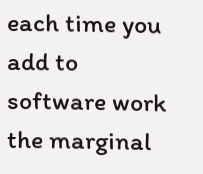each time you add to software work the marginal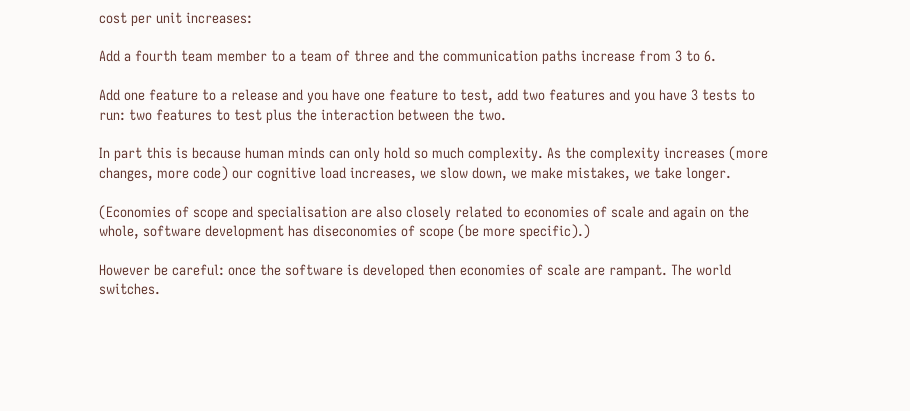cost per unit increases:

Add a fourth team member to a team of three and the communication paths increase from 3 to 6.

Add one feature to a release and you have one feature to test, add two features and you have 3 tests to run: two features to test plus the interaction between the two.

In part this is because human minds can only hold so much complexity. As the complexity increases (more changes, more code) our cognitive load increases, we slow down, we make mistakes, we take longer.

(Economies of scope and specialisation are also closely related to economies of scale and again on the whole, software development has diseconomies of scope (be more specific).)

However be careful: once the software is developed then economies of scale are rampant. The world switches.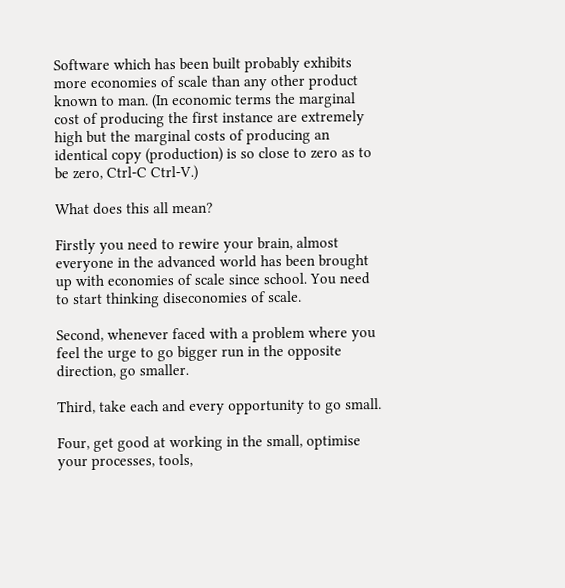Software which has been built probably exhibits more economies of scale than any other product known to man. (In economic terms the marginal cost of producing the first instance are extremely high but the marginal costs of producing an identical copy (production) is so close to zero as to be zero, Ctrl-C Ctrl-V.)

What does this all mean?

Firstly you need to rewire your brain, almost everyone in the advanced world has been brought up with economies of scale since school. You need to start thinking diseconomies of scale.

Second, whenever faced with a problem where you feel the urge to go bigger run in the opposite direction, go smaller.

Third, take each and every opportunity to go small.

Four, get good at working in the small, optimise your processes, tools,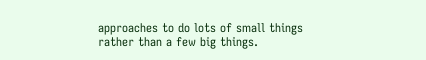approaches to do lots of small things rather than a few big things.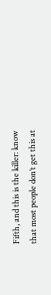Fifth, and this is the killer: know that most people don’t get this at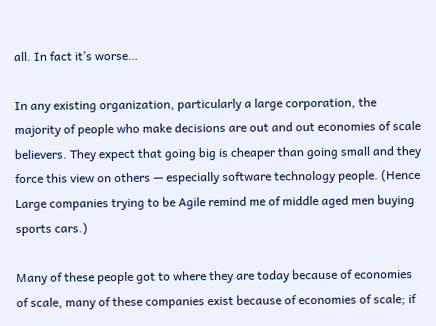all. In fact it’s worse…

In any existing organization, particularly a large corporation, the majority of people who make decisions are out and out economies of scale believers. They expect that going big is cheaper than going small and they force this view on others — especially software technology people. (Hence Large companies trying to be Agile remind me of middle aged men buying sports cars.)

Many of these people got to where they are today because of economies of scale, many of these companies exist because of economies of scale; if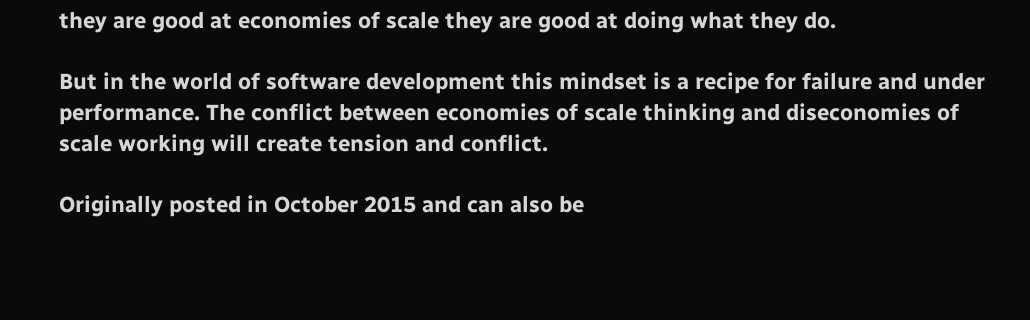they are good at economies of scale they are good at doing what they do.

But in the world of software development this mindset is a recipe for failure and under performance. The conflict between economies of scale thinking and diseconomies of scale working will create tension and conflict.

Originally posted in October 2015 and can also be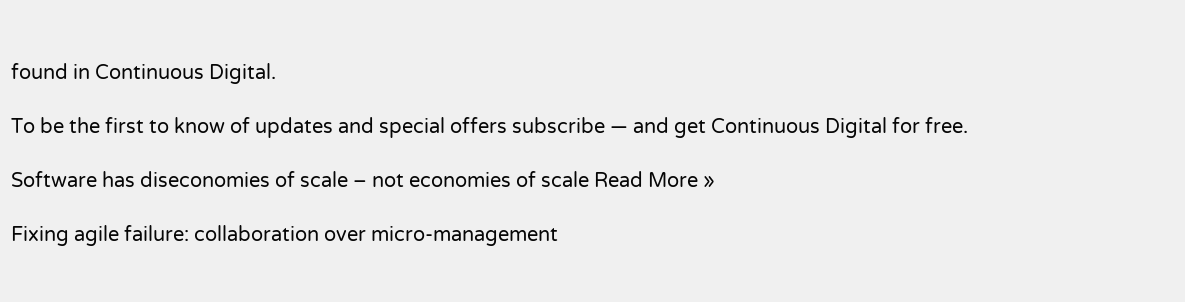found in Continuous Digital.

To be the first to know of updates and special offers subscribe — and get Continuous Digital for free.

Software has diseconomies of scale – not economies of scale Read More »

Fixing agile failure: collaboration over micro-management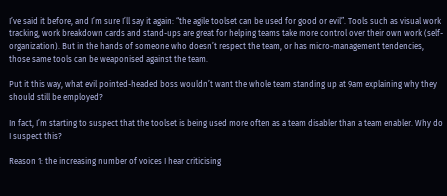I’ve said it before, and I’m sure I’ll say it again: “the agile toolset can be used for good or evil”. Tools such as visual work tracking, work breakdown cards and stand-ups are great for helping teams take more control over their own work (self-organization). But in the hands of someone who doesn’t respect the team, or has micro-management tendencies, those same tools can be weaponised against the team.

Put it this way, what evil pointed-headed boss wouldn’t want the whole team standing up at 9am explaining why they should still be employed?

In fact, I’m starting to suspect that the toolset is being used more often as a team disabler than a team enabler. Why do I suspect this?

Reason 1: the increasing number of voices I hear criticising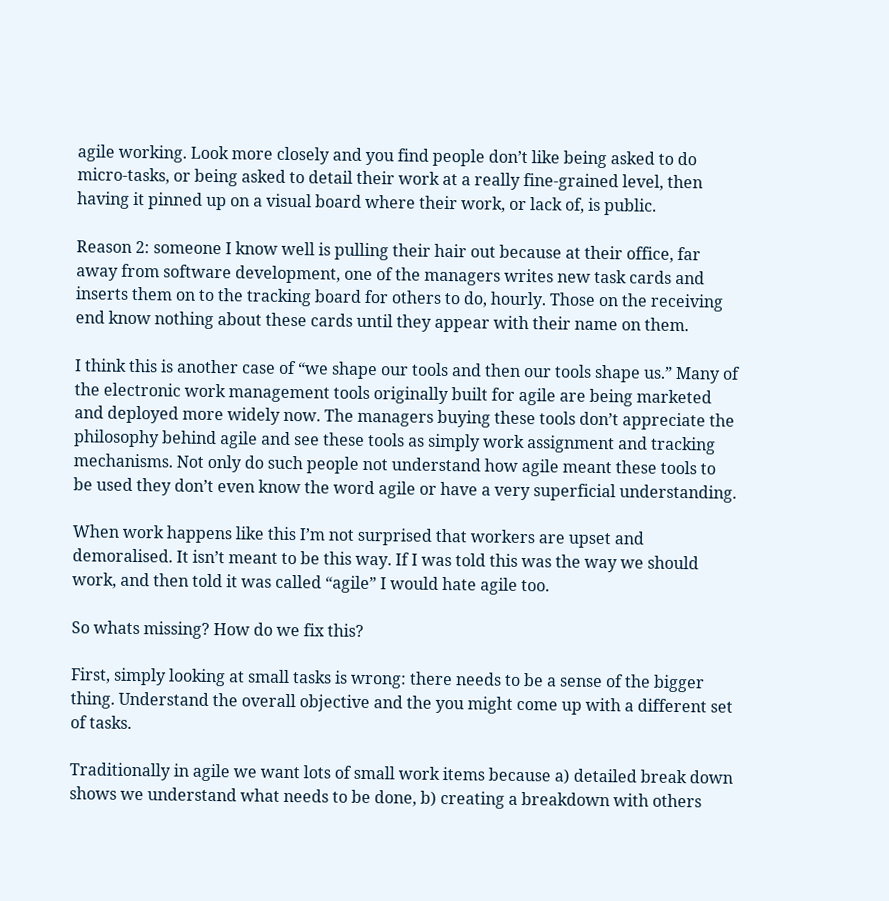agile working. Look more closely and you find people don’t like being asked to do micro-tasks, or being asked to detail their work at a really fine-grained level, then having it pinned up on a visual board where their work, or lack of, is public.

Reason 2: someone I know well is pulling their hair out because at their office, far away from software development, one of the managers writes new task cards and inserts them on to the tracking board for others to do, hourly. Those on the receiving end know nothing about these cards until they appear with their name on them.

I think this is another case of “we shape our tools and then our tools shape us.” Many of the electronic work management tools originally built for agile are being marketed and deployed more widely now. The managers buying these tools don’t appreciate the philosophy behind agile and see these tools as simply work assignment and tracking mechanisms. Not only do such people not understand how agile meant these tools to be used they don’t even know the word agile or have a very superficial understanding.

When work happens like this I’m not surprised that workers are upset and demoralised. It isn’t meant to be this way. If I was told this was the way we should work, and then told it was called “agile” I would hate agile too.

So whats missing? How do we fix this?

First, simply looking at small tasks is wrong: there needs to be a sense of the bigger thing. Understand the overall objective and the you might come up with a different set of tasks.

Traditionally in agile we want lots of small work items because a) detailed break down shows we understand what needs to be done, b) creating a breakdown with others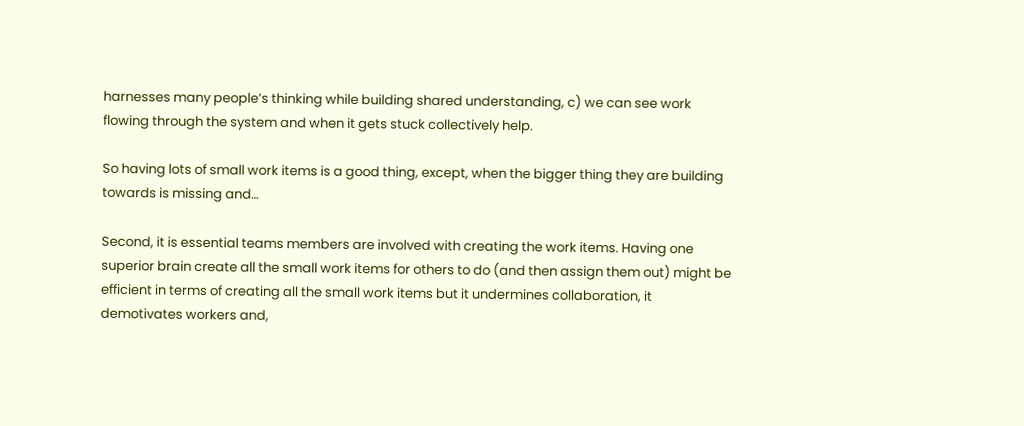harnesses many people’s thinking while building shared understanding, c) we can see work flowing through the system and when it gets stuck collectively help.

So having lots of small work items is a good thing, except, when the bigger thing they are building towards is missing and…

Second, it is essential teams members are involved with creating the work items. Having one superior brain create all the small work items for others to do (and then assign them out) might be efficient in terms of creating all the small work items but it undermines collaboration, it demotivates workers and,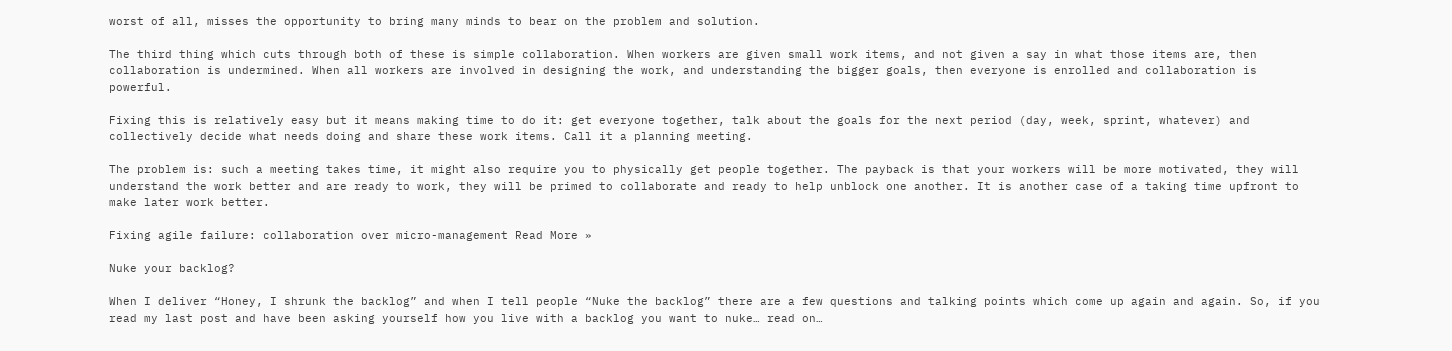worst of all, misses the opportunity to bring many minds to bear on the problem and solution.

The third thing which cuts through both of these is simple collaboration. When workers are given small work items, and not given a say in what those items are, then collaboration is undermined. When all workers are involved in designing the work, and understanding the bigger goals, then everyone is enrolled and collaboration is powerful.

Fixing this is relatively easy but it means making time to do it: get everyone together, talk about the goals for the next period (day, week, sprint, whatever) and collectively decide what needs doing and share these work items. Call it a planning meeting.

The problem is: such a meeting takes time, it might also require you to physically get people together. The payback is that your workers will be more motivated, they will understand the work better and are ready to work, they will be primed to collaborate and ready to help unblock one another. It is another case of a taking time upfront to make later work better.

Fixing agile failure: collaboration over micro-management Read More »

Nuke your backlog?

When I deliver “Honey, I shrunk the backlog” and when I tell people “Nuke the backlog” there are a few questions and talking points which come up again and again. So, if you read my last post and have been asking yourself how you live with a backlog you want to nuke… read on…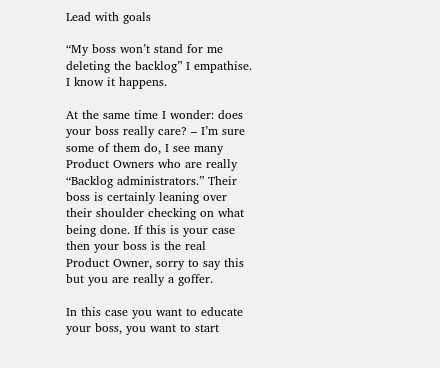Lead with goals

“My boss won’t stand for me deleting the backlog” I empathise. I know it happens.

At the same time I wonder: does your boss really care? – I’m sure some of them do, I see many Product Owners who are really “Backlog administrators.” Their boss is certainly leaning over their shoulder checking on what being done. If this is your case then your boss is the real Product Owner, sorry to say this but you are really a goffer.

In this case you want to educate your boss, you want to start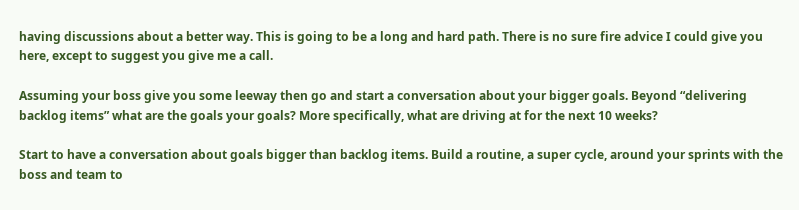having discussions about a better way. This is going to be a long and hard path. There is no sure fire advice I could give you here, except to suggest you give me a call.

Assuming your boss give you some leeway then go and start a conversation about your bigger goals. Beyond “delivering backlog items” what are the goals your goals? More specifically, what are driving at for the next 10 weeks?

Start to have a conversation about goals bigger than backlog items. Build a routine, a super cycle, around your sprints with the boss and team to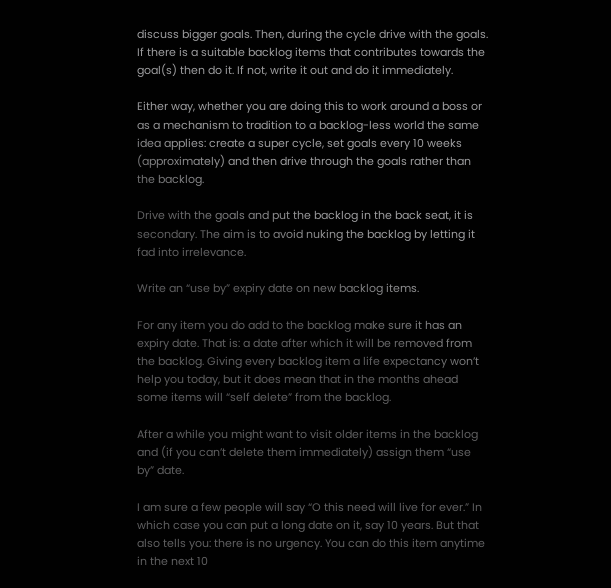discuss bigger goals. Then, during the cycle drive with the goals. If there is a suitable backlog items that contributes towards the goal(s) then do it. If not, write it out and do it immediately.

Either way, whether you are doing this to work around a boss or as a mechanism to tradition to a backlog-less world the same idea applies: create a super cycle, set goals every 10 weeks (approximately) and then drive through the goals rather than the backlog.

Drive with the goals and put the backlog in the back seat, it is secondary. The aim is to avoid nuking the backlog by letting it fad into irrelevance.

Write an “use by” expiry date on new backlog items.

For any item you do add to the backlog make sure it has an expiry date. That is: a date after which it will be removed from the backlog. Giving every backlog item a life expectancy won’t help you today, but it does mean that in the months ahead some items will “self delete” from the backlog.

After a while you might want to visit older items in the backlog and (if you can’t delete them immediately) assign them “use by” date.

I am sure a few people will say “O this need will live for ever.” In which case you can put a long date on it, say 10 years. But that also tells you: there is no urgency. You can do this item anytime in the next 10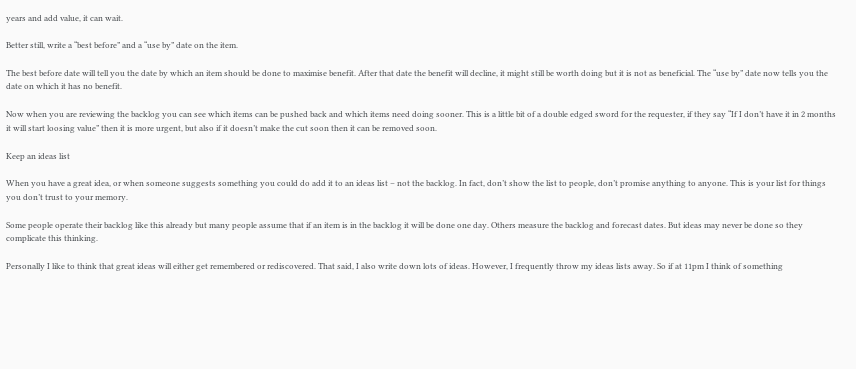years and add value, it can wait.

Better still, write a “best before” and a “use by” date on the item.

The best before date will tell you the date by which an item should be done to maximise benefit. After that date the benefit will decline, it might still be worth doing but it is not as beneficial. The “use by” date now tells you the date on which it has no benefit.

Now when you are reviewing the backlog you can see which items can be pushed back and which items need doing sooner. This is a little bit of a double edged sword for the requester, if they say “If I don’t have it in 2 months it will start loosing value” then it is more urgent, but also if it doesn’t make the cut soon then it can be removed soon.

Keep an ideas list

When you have a great idea, or when someone suggests something you could do add it to an ideas list – not the backlog. In fact, don’t show the list to people, don’t promise anything to anyone. This is your list for things you don’t trust to your memory.

Some people operate their backlog like this already but many people assume that if an item is in the backlog it will be done one day. Others measure the backlog and forecast dates. But ideas may never be done so they complicate this thinking.

Personally I like to think that great ideas will either get remembered or rediscovered. That said, I also write down lots of ideas. However, I frequently throw my ideas lists away. So if at 11pm I think of something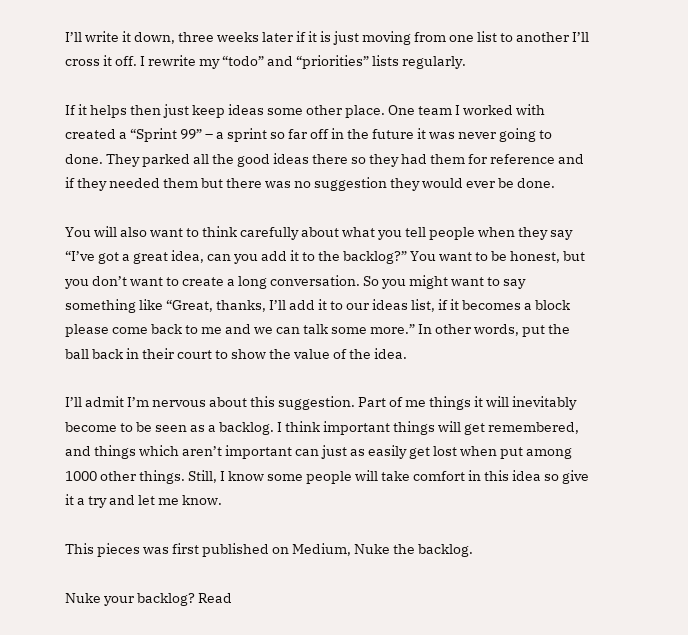I’ll write it down, three weeks later if it is just moving from one list to another I’ll cross it off. I rewrite my “todo” and “priorities” lists regularly.

If it helps then just keep ideas some other place. One team I worked with created a “Sprint 99” – a sprint so far off in the future it was never going to done. They parked all the good ideas there so they had them for reference and if they needed them but there was no suggestion they would ever be done.

You will also want to think carefully about what you tell people when they say “I’ve got a great idea, can you add it to the backlog?” You want to be honest, but you don’t want to create a long conversation. So you might want to say something like “Great, thanks, I’ll add it to our ideas list, if it becomes a block please come back to me and we can talk some more.” In other words, put the ball back in their court to show the value of the idea.

I’ll admit I’m nervous about this suggestion. Part of me things it will inevitably become to be seen as a backlog. I think important things will get remembered, and things which aren’t important can just as easily get lost when put among 1000 other things. Still, I know some people will take comfort in this idea so give it a try and let me know.

This pieces was first published on Medium, Nuke the backlog.

Nuke your backlog? Read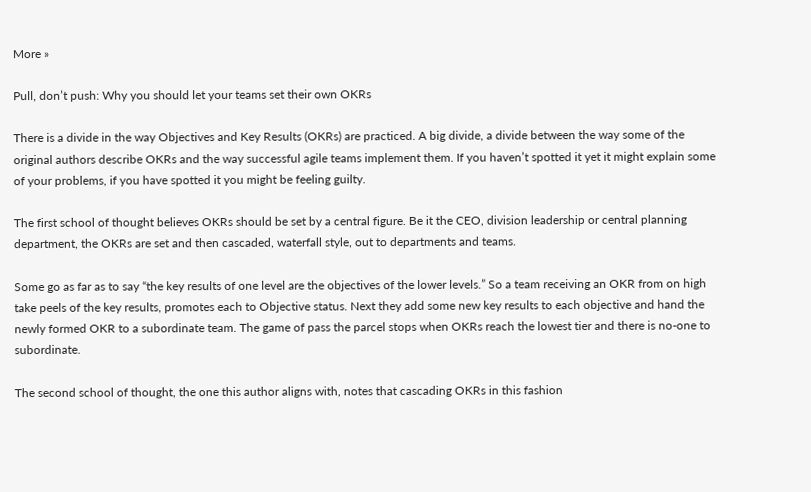More »

Pull, don’t push: Why you should let your teams set their own OKRs

There is a divide in the way Objectives and Key Results (OKRs) are practiced. A big divide, a divide between the way some of the original authors describe OKRs and the way successful agile teams implement them. If you haven’t spotted it yet it might explain some of your problems, if you have spotted it you might be feeling guilty.

The first school of thought believes OKRs should be set by a central figure. Be it the CEO, division leadership or central planning department, the OKRs are set and then cascaded, waterfall style, out to departments and teams.

Some go as far as to say “the key results of one level are the objectives of the lower levels.” So a team receiving an OKR from on high take peels of the key results, promotes each to Objective status. Next they add some new key results to each objective and hand the newly formed OKR to a subordinate team. The game of pass the parcel stops when OKRs reach the lowest tier and there is no-one to subordinate.

The second school of thought, the one this author aligns with, notes that cascading OKRs in this fashion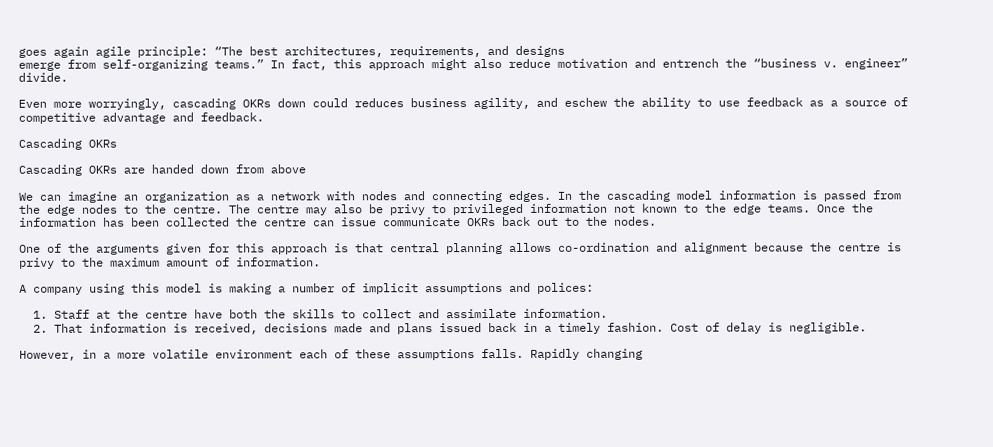goes again agile principle: “The best architectures, requirements, and designs
emerge from self-organizing teams.” In fact, this approach might also reduce motivation and entrench the “business v. engineer” divide.

Even more worryingly, cascading OKRs down could reduces business agility, and eschew the ability to use feedback as a source of competitive advantage and feedback.

Cascading OKRs

Cascading OKRs are handed down from above

We can imagine an organization as a network with nodes and connecting edges. In the cascading model information is passed from the edge nodes to the centre. The centre may also be privy to privileged information not known to the edge teams. Once the information has been collected the centre can issue communicate OKRs back out to the nodes.

One of the arguments given for this approach is that central planning allows co-ordination and alignment because the centre is privy to the maximum amount of information.

A company using this model is making a number of implicit assumptions and polices:

  1. Staff at the centre have both the skills to collect and assimilate information.
  2. That information is received, decisions made and plans issued back in a timely fashion. Cost of delay is negligible.

However, in a more volatile environment each of these assumptions falls. Rapidly changing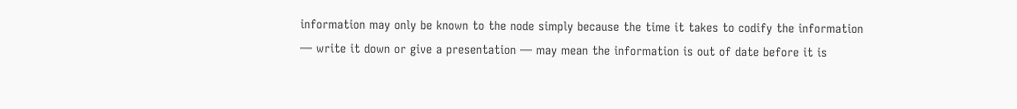information may only be known to the node simply because the time it takes to codify the information — write it down or give a presentation — may mean the information is out of date before it is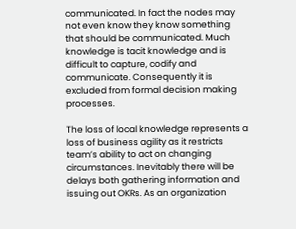communicated. In fact the nodes may not even know they know something that should be communicated. Much knowledge is tacit knowledge and is difficult to capture, codify and communicate. Consequently it is excluded from formal decision making processes.

The loss of local knowledge represents a loss of business agility as it restricts team’s ability to act on changing circumstances. Inevitably there will be delays both gathering information and issuing out OKRs. As an organization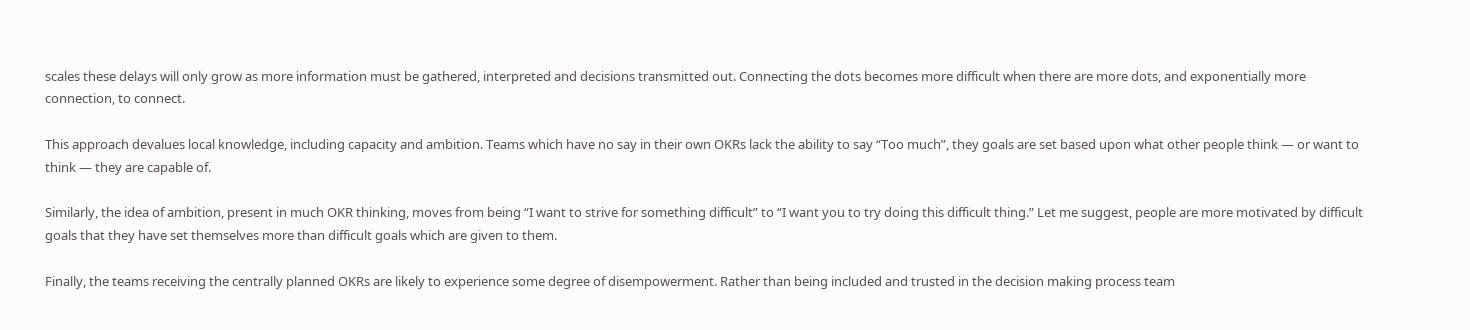scales these delays will only grow as more information must be gathered, interpreted and decisions transmitted out. Connecting the dots becomes more difficult when there are more dots, and exponentially more connection, to connect.

This approach devalues local knowledge, including capacity and ambition. Teams which have no say in their own OKRs lack the ability to say “Too much”, they goals are set based upon what other people think — or want to think — they are capable of.

Similarly, the idea of ambition, present in much OKR thinking, moves from being “I want to strive for something difficult” to “I want you to try doing this difficult thing.” Let me suggest, people are more motivated by difficult goals that they have set themselves more than difficult goals which are given to them.

Finally, the teams receiving the centrally planned OKRs are likely to experience some degree of disempowerment. Rather than being included and trusted in the decision making process team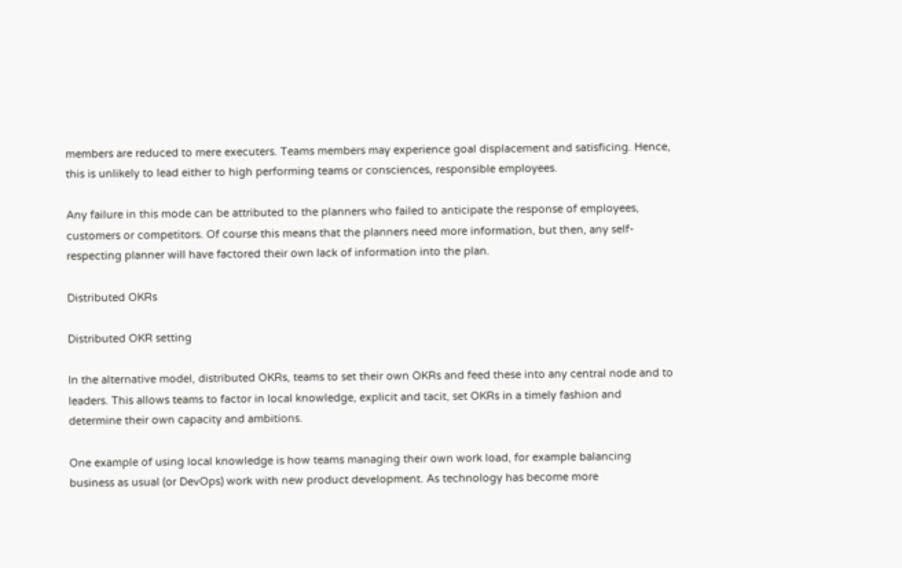members are reduced to mere executers. Teams members may experience goal displacement and satisficing. Hence, this is unlikely to lead either to high performing teams or consciences, responsible employees.

Any failure in this mode can be attributed to the planners who failed to anticipate the response of employees, customers or competitors. Of course this means that the planners need more information, but then, any self-respecting planner will have factored their own lack of information into the plan.

Distributed OKRs

Distributed OKR setting

In the alternative model, distributed OKRs, teams to set their own OKRs and feed these into any central node and to leaders. This allows teams to factor in local knowledge, explicit and tacit, set OKRs in a timely fashion and determine their own capacity and ambitions.

One example of using local knowledge is how teams managing their own work load, for example balancing business as usual (or DevOps) work with new product development. As technology has become more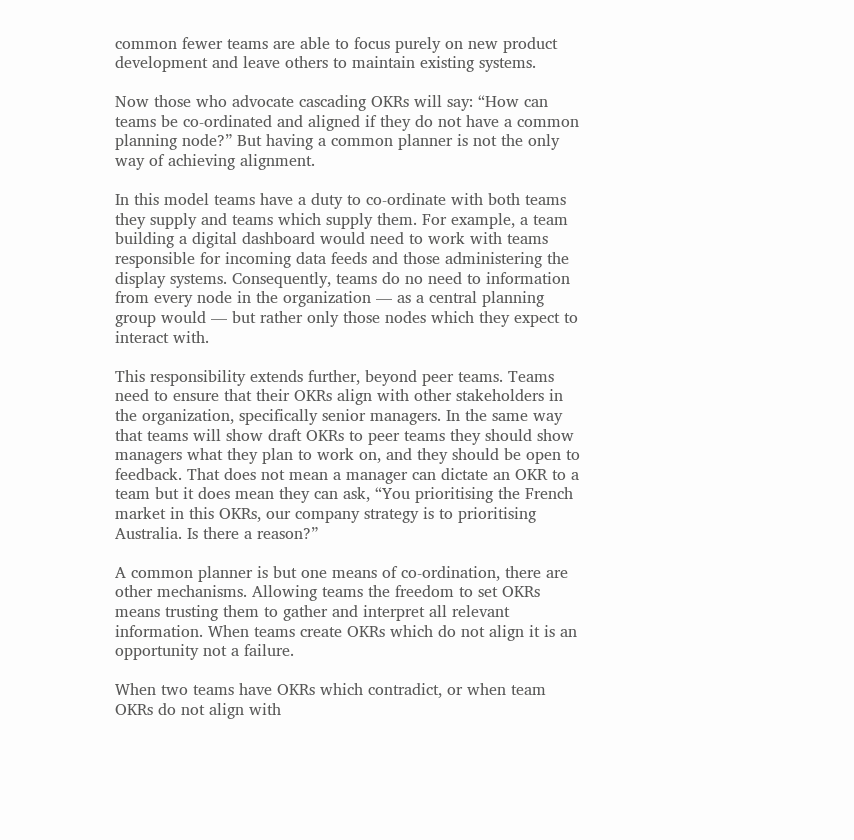common fewer teams are able to focus purely on new product development and leave others to maintain existing systems.

Now those who advocate cascading OKRs will say: “How can teams be co-ordinated and aligned if they do not have a common planning node?” But having a common planner is not the only way of achieving alignment.

In this model teams have a duty to co-ordinate with both teams they supply and teams which supply them. For example, a team building a digital dashboard would need to work with teams responsible for incoming data feeds and those administering the display systems. Consequently, teams do no need to information from every node in the organization — as a central planning group would — but rather only those nodes which they expect to interact with.

This responsibility extends further, beyond peer teams. Teams need to ensure that their OKRs align with other stakeholders in the organization, specifically senior managers. In the same way that teams will show draft OKRs to peer teams they should show managers what they plan to work on, and they should be open to feedback. That does not mean a manager can dictate an OKR to a team but it does mean they can ask, “You prioritising the French market in this OKRs, our company strategy is to prioritising Australia. Is there a reason?”

A common planner is but one means of co-ordination, there are other mechanisms. Allowing teams the freedom to set OKRs means trusting them to gather and interpret all relevant information. When teams create OKRs which do not align it is an opportunity not a failure.

When two teams have OKRs which contradict, or when team OKRs do not align with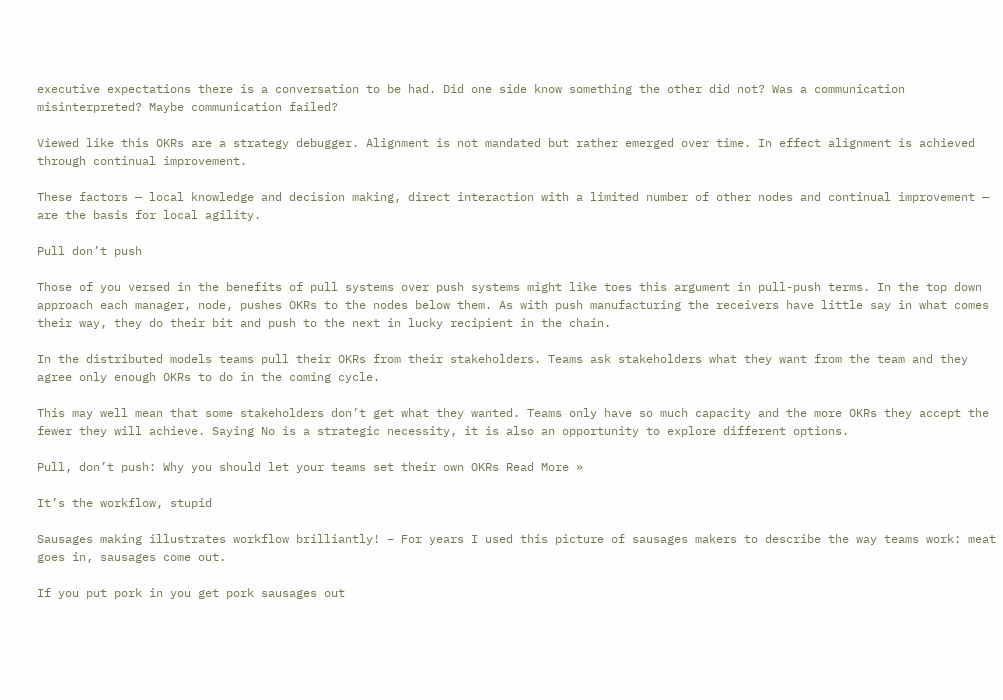executive expectations there is a conversation to be had. Did one side know something the other did not? Was a communication misinterpreted? Maybe communication failed?

Viewed like this OKRs are a strategy debugger. Alignment is not mandated but rather emerged over time. In effect alignment is achieved through continual improvement.

These factors — local knowledge and decision making, direct interaction with a limited number of other nodes and continual improvement — are the basis for local agility.

Pull don’t push

Those of you versed in the benefits of pull systems over push systems might like toes this argument in pull-push terms. In the top down approach each manager, node, pushes OKRs to the nodes below them. As with push manufacturing the receivers have little say in what comes their way, they do their bit and push to the next in lucky recipient in the chain.

In the distributed models teams pull their OKRs from their stakeholders. Teams ask stakeholders what they want from the team and they agree only enough OKRs to do in the coming cycle.

This may well mean that some stakeholders don’t get what they wanted. Teams only have so much capacity and the more OKRs they accept the fewer they will achieve. Saying No is a strategic necessity, it is also an opportunity to explore different options.

Pull, don’t push: Why you should let your teams set their own OKRs Read More »

It’s the workflow, stupid

Sausages making illustrates workflow brilliantly! – For years I used this picture of sausages makers to describe the way teams work: meat goes in, sausages come out.

If you put pork in you get pork sausages out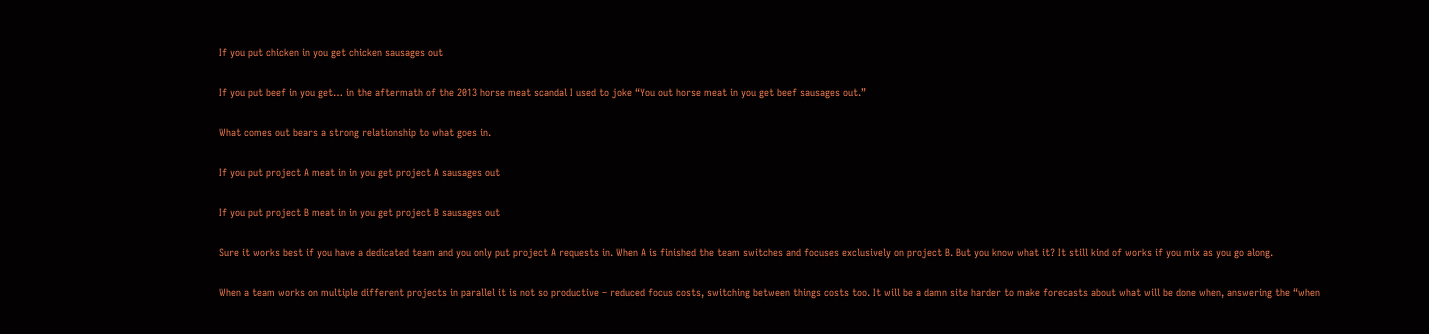If you put chicken in you get chicken sausages out

If you put beef in you get… in the aftermath of the 2013 horse meat scandal I used to joke “You out horse meat in you get beef sausages out.”

What comes out bears a strong relationship to what goes in.

If you put project A meat in in you get project A sausages out

If you put project B meat in in you get project B sausages out

Sure it works best if you have a dedicated team and you only put project A requests in. When A is finished the team switches and focuses exclusively on project B. But you know what it? It still kind of works if you mix as you go along.

When a team works on multiple different projects in parallel it is not so productive – reduced focus costs, switching between things costs too. It will be a damn site harder to make forecasts about what will be done when, answering the “when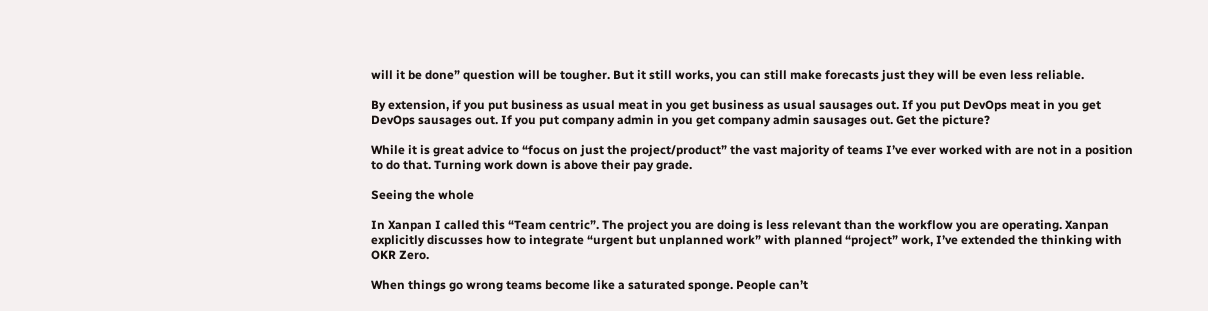will it be done” question will be tougher. But it still works, you can still make forecasts just they will be even less reliable.

By extension, if you put business as usual meat in you get business as usual sausages out. If you put DevOps meat in you get DevOps sausages out. If you put company admin in you get company admin sausages out. Get the picture?

While it is great advice to “focus on just the project/product” the vast majority of teams I’ve ever worked with are not in a position to do that. Turning work down is above their pay grade.

Seeing the whole

In Xanpan I called this “Team centric”. The project you are doing is less relevant than the workflow you are operating. Xanpan explicitly discusses how to integrate “urgent but unplanned work” with planned “project” work, I’ve extended the thinking with OKR Zero.

When things go wrong teams become like a saturated sponge. People can’t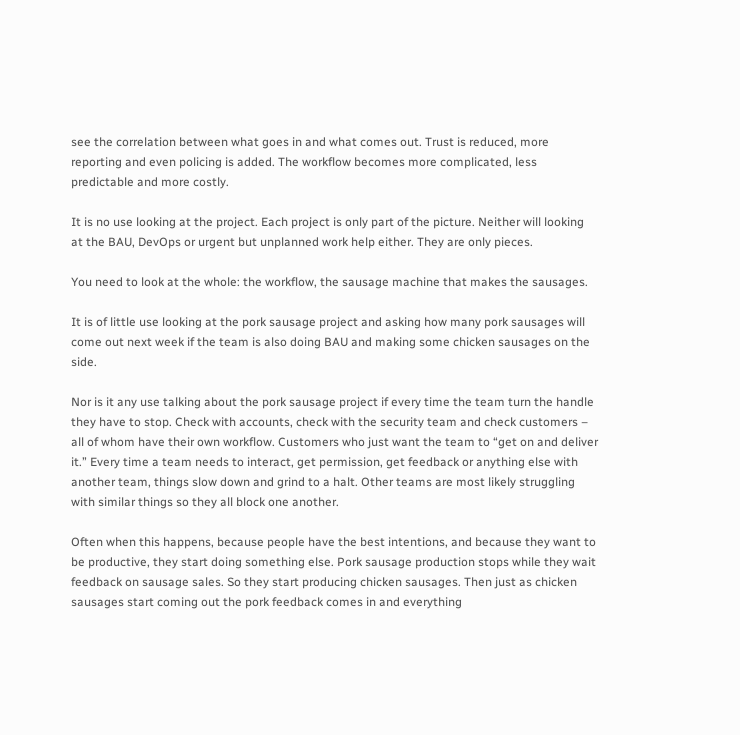see the correlation between what goes in and what comes out. Trust is reduced, more reporting and even policing is added. The workflow becomes more complicated, less predictable and more costly.

It is no use looking at the project. Each project is only part of the picture. Neither will looking at the BAU, DevOps or urgent but unplanned work help either. They are only pieces.

You need to look at the whole: the workflow, the sausage machine that makes the sausages.

It is of little use looking at the pork sausage project and asking how many pork sausages will come out next week if the team is also doing BAU and making some chicken sausages on the side.

Nor is it any use talking about the pork sausage project if every time the team turn the handle they have to stop. Check with accounts, check with the security team and check customers – all of whom have their own workflow. Customers who just want the team to “get on and deliver it.” Every time a team needs to interact, get permission, get feedback or anything else with another team, things slow down and grind to a halt. Other teams are most likely struggling with similar things so they all block one another.

Often when this happens, because people have the best intentions, and because they want to be productive, they start doing something else. Pork sausage production stops while they wait feedback on sausage sales. So they start producing chicken sausages. Then just as chicken sausages start coming out the pork feedback comes in and everything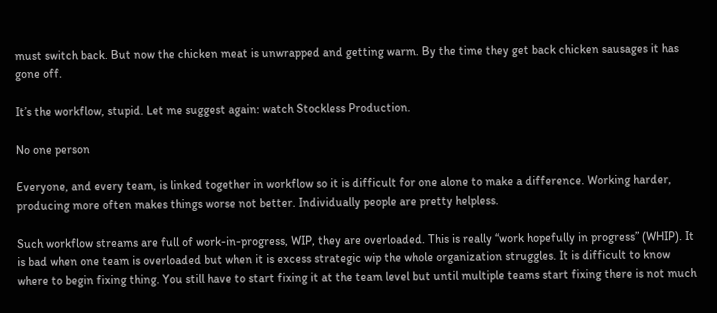must switch back. But now the chicken meat is unwrapped and getting warm. By the time they get back chicken sausages it has gone off.

It’s the workflow, stupid. Let me suggest again: watch Stockless Production.

No one person

Everyone, and every team, is linked together in workflow so it is difficult for one alone to make a difference. Working harder, producing more often makes things worse not better. Individually people are pretty helpless.

Such workflow streams are full of work-in-progress, WIP, they are overloaded. This is really “work hopefully in progress” (WHIP). It is bad when one team is overloaded but when it is excess strategic wip the whole organization struggles. It is difficult to know where to begin fixing thing. You still have to start fixing it at the team level but until multiple teams start fixing there is not much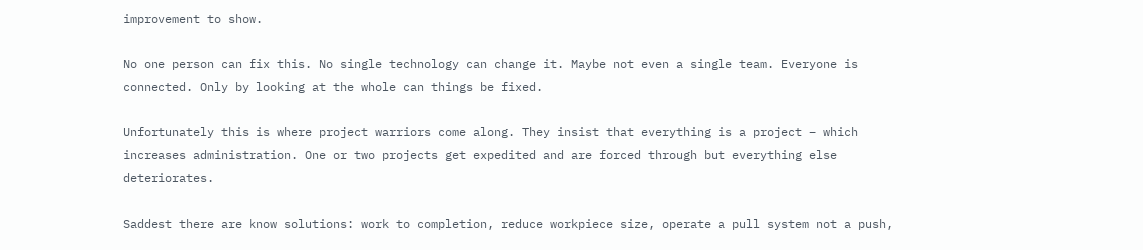improvement to show.

No one person can fix this. No single technology can change it. Maybe not even a single team. Everyone is connected. Only by looking at the whole can things be fixed.

Unfortunately this is where project warriors come along. They insist that everything is a project – which increases administration. One or two projects get expedited and are forced through but everything else deteriorates.

Saddest there are know solutions: work to completion, reduce workpiece size, operate a pull system not a push,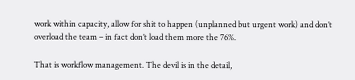work within capacity, allow for shit to happen (unplanned but urgent work) and don’t overload the team – in fact don’t load them more the 76%.

That is workflow management. The devil is in the detail,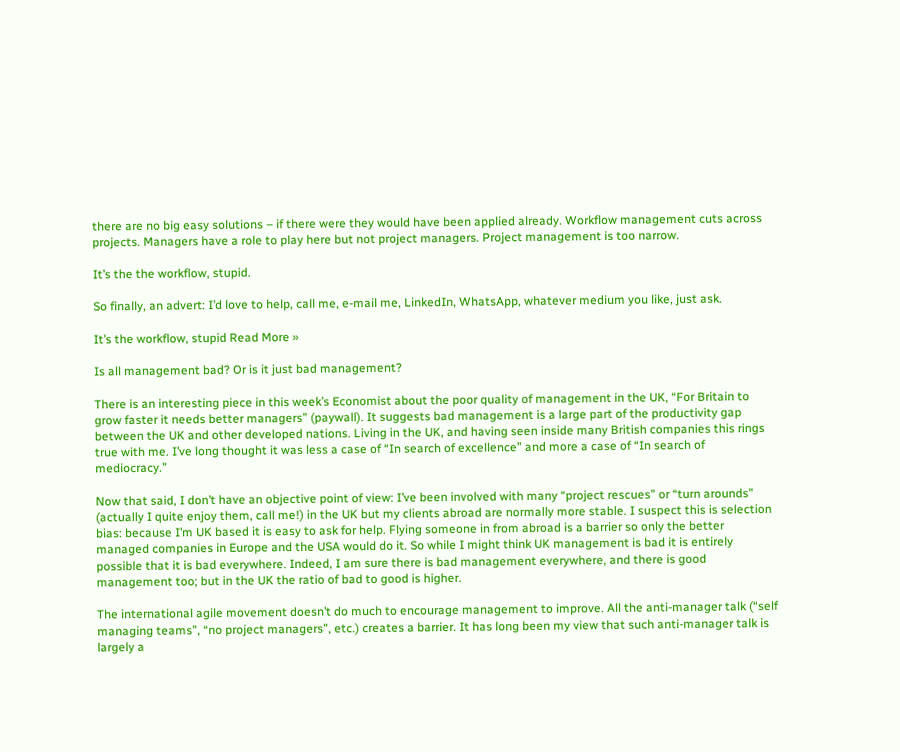there are no big easy solutions – if there were they would have been applied already. Workflow management cuts across projects. Managers have a role to play here but not project managers. Project management is too narrow.

It’s the the workflow, stupid.

So finally, an advert: I’d love to help, call me, e-mail me, LinkedIn, WhatsApp, whatever medium you like, just ask.

It’s the workflow, stupid Read More »

Is all management bad? Or is it just bad management?

There is an interesting piece in this week’s Economist about the poor quality of management in the UK, “For Britain to grow faster it needs better managers” (paywall). It suggests bad management is a large part of the productivity gap between the UK and other developed nations. Living in the UK, and having seen inside many British companies this rings true with me. I’ve long thought it was less a case of “In search of excellence” and more a case of “In search of mediocracy.”

Now that said, I don’t have an objective point of view: I’ve been involved with many “project rescues” or “turn arounds” (actually I quite enjoy them, call me!) in the UK but my clients abroad are normally more stable. I suspect this is selection bias: because I’m UK based it is easy to ask for help. Flying someone in from abroad is a barrier so only the better managed companies in Europe and the USA would do it. So while I might think UK management is bad it is entirely possible that it is bad everywhere. Indeed, I am sure there is bad management everywhere, and there is good management too; but in the UK the ratio of bad to good is higher.

The international agile movement doesn’t do much to encourage management to improve. All the anti-manager talk (“self managing teams”, “no project managers”, etc.) creates a barrier. It has long been my view that such anti-manager talk is largely a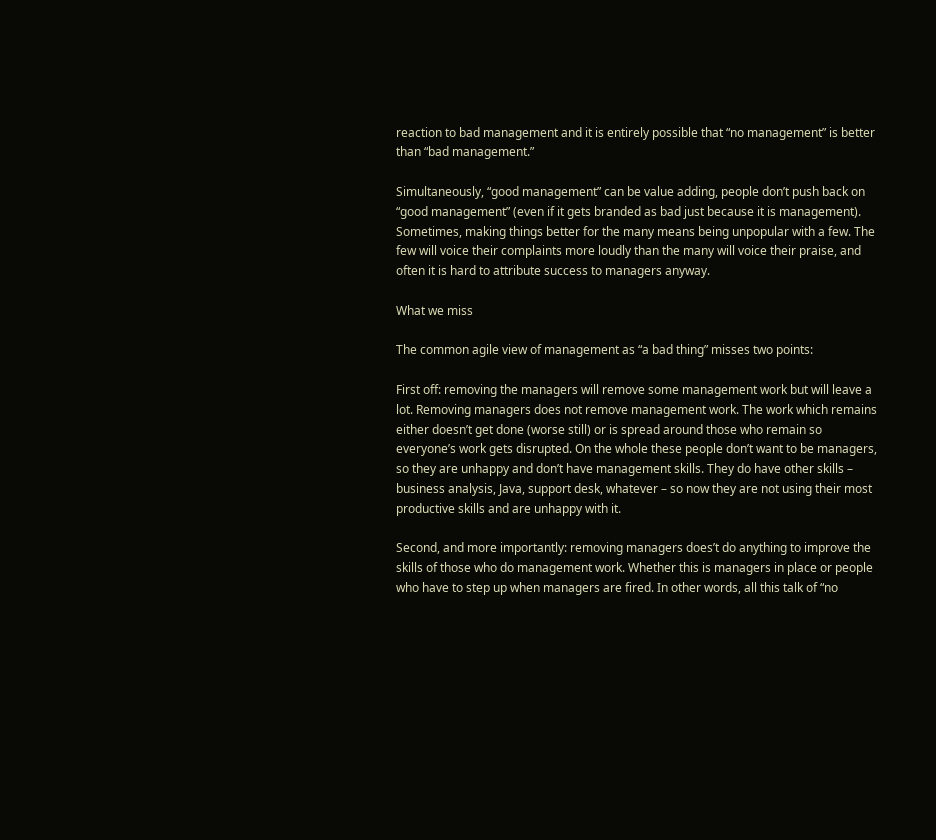reaction to bad management and it is entirely possible that “no management” is better than “bad management.”

Simultaneously, “good management” can be value adding, people don’t push back on “good management” (even if it gets branded as bad just because it is management). Sometimes, making things better for the many means being unpopular with a few. The few will voice their complaints more loudly than the many will voice their praise, and often it is hard to attribute success to managers anyway.

What we miss

The common agile view of management as “a bad thing” misses two points:

First off: removing the managers will remove some management work but will leave a lot. Removing managers does not remove management work. The work which remains either doesn’t get done (worse still) or is spread around those who remain so everyone’s work gets disrupted. On the whole these people don’t want to be managers, so they are unhappy and don’t have management skills. They do have other skills – business analysis, Java, support desk, whatever – so now they are not using their most productive skills and are unhappy with it.

Second, and more importantly: removing managers does’t do anything to improve the skills of those who do management work. Whether this is managers in place or people who have to step up when managers are fired. In other words, all this talk of “no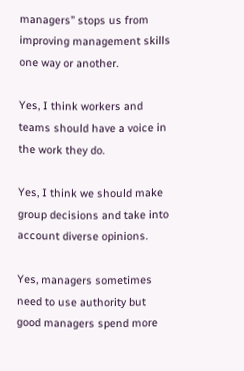managers” stops us from improving management skills one way or another.

Yes, I think workers and teams should have a voice in the work they do.

Yes, I think we should make group decisions and take into account diverse opinions.

Yes, managers sometimes need to use authority but good managers spend more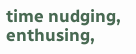time nudging, enthusing,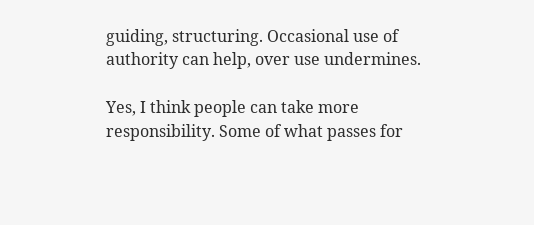guiding, structuring. Occasional use of authority can help, over use undermines.

Yes, I think people can take more responsibility. Some of what passes for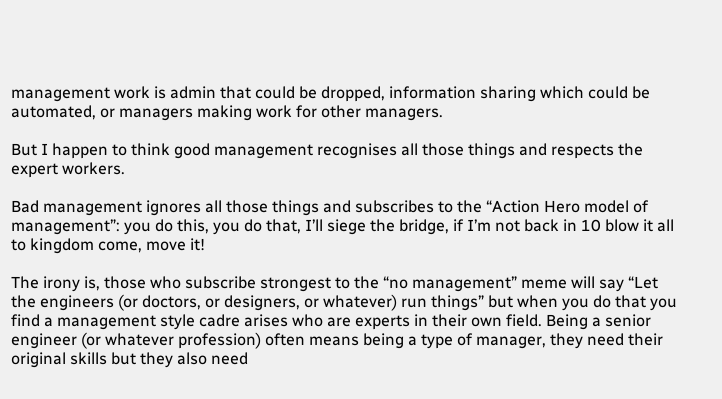management work is admin that could be dropped, information sharing which could be automated, or managers making work for other managers.

But I happen to think good management recognises all those things and respects the expert workers.

Bad management ignores all those things and subscribes to the “Action Hero model of management”: you do this, you do that, I’ll siege the bridge, if I’m not back in 10 blow it all to kingdom come, move it!

The irony is, those who subscribe strongest to the “no management” meme will say “Let the engineers (or doctors, or designers, or whatever) run things” but when you do that you find a management style cadre arises who are experts in their own field. Being a senior engineer (or whatever profession) often means being a type of manager, they need their original skills but they also need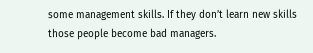some management skills. If they don’t learn new skills those people become bad managers.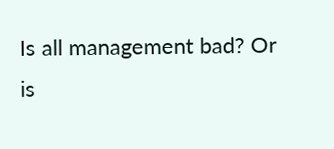Is all management bad? Or is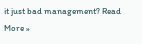it just bad management? Read More »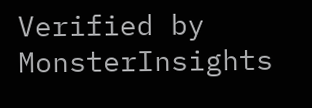Verified by MonsterInsights